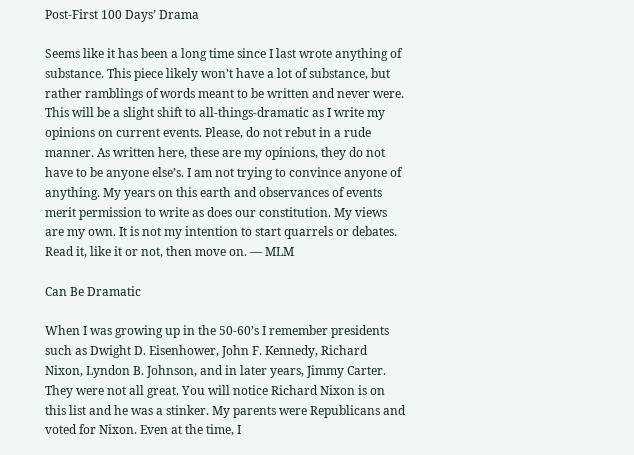Post-First 100 Days’ Drama

Seems like it has been a long time since I last wrote anything of substance. This piece likely won’t have a lot of substance, but rather ramblings of words meant to be written and never were.
This will be a slight shift to all-things-dramatic as I write my opinions on current events. Please, do not rebut in a rude manner. As written here, these are my opinions, they do not have to be anyone else’s. I am not trying to convince anyone of anything. My years on this earth and observances of events merit permission to write as does our constitution. My views are my own. It is not my intention to start quarrels or debates. Read it, like it or not, then move on. — MLM

Can Be Dramatic

When I was growing up in the 50-60’s I remember presidents such as Dwight D. Eisenhower, John F. Kennedy, Richard Nixon, Lyndon B. Johnson, and in later years, Jimmy Carter. They were not all great. You will notice Richard Nixon is on this list and he was a stinker. My parents were Republicans and voted for Nixon. Even at the time, I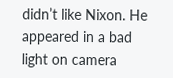didn’t like Nixon. He appeared in a bad light on camera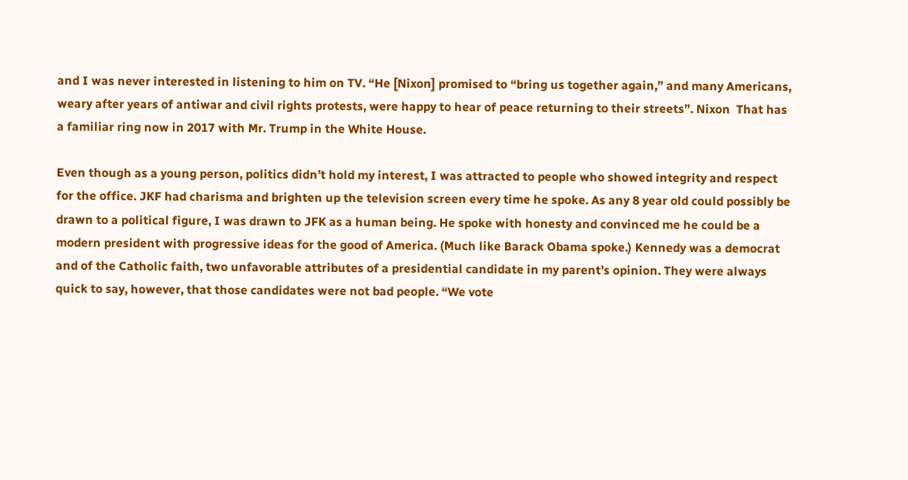and I was never interested in listening to him on TV. “He [Nixon] promised to “bring us together again,” and many Americans, weary after years of antiwar and civil rights protests, were happy to hear of peace returning to their streets”. Nixon  That has a familiar ring now in 2017 with Mr. Trump in the White House.

Even though as a young person, politics didn’t hold my interest, I was attracted to people who showed integrity and respect for the office. JKF had charisma and brighten up the television screen every time he spoke. As any 8 year old could possibly be drawn to a political figure, I was drawn to JFK as a human being. He spoke with honesty and convinced me he could be a modern president with progressive ideas for the good of America. (Much like Barack Obama spoke.) Kennedy was a democrat and of the Catholic faith, two unfavorable attributes of a presidential candidate in my parent’s opinion. They were always quick to say, however, that those candidates were not bad people. “We vote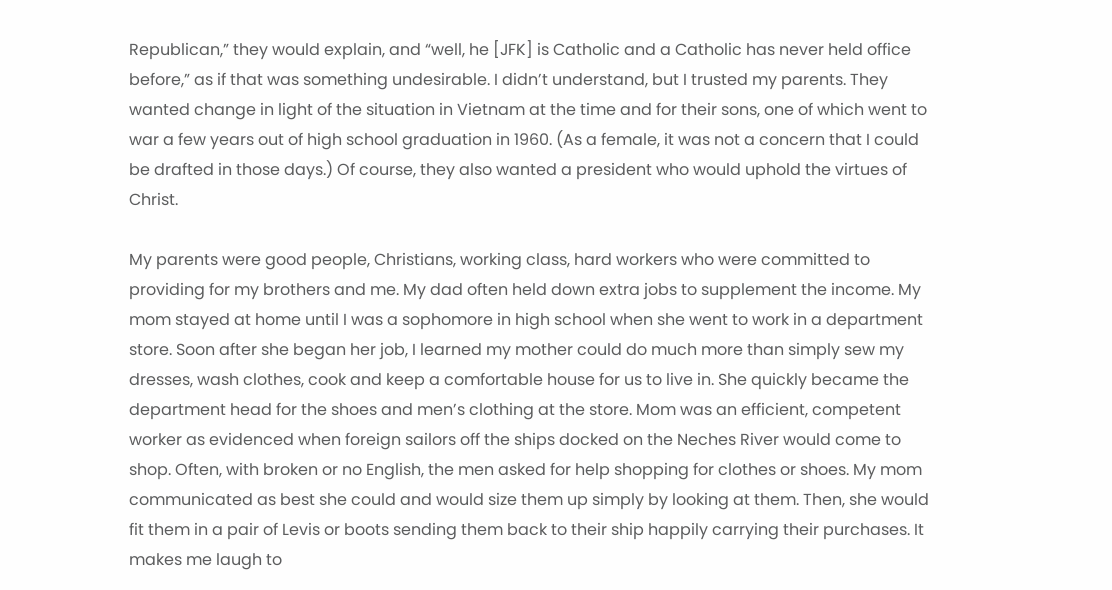Republican,” they would explain, and “well, he [JFK] is Catholic and a Catholic has never held office before,” as if that was something undesirable. I didn’t understand, but I trusted my parents. They wanted change in light of the situation in Vietnam at the time and for their sons, one of which went to war a few years out of high school graduation in 1960. (As a female, it was not a concern that I could be drafted in those days.) Of course, they also wanted a president who would uphold the virtues of Christ.

My parents were good people, Christians, working class, hard workers who were committed to providing for my brothers and me. My dad often held down extra jobs to supplement the income. My mom stayed at home until I was a sophomore in high school when she went to work in a department store. Soon after she began her job, I learned my mother could do much more than simply sew my dresses, wash clothes, cook and keep a comfortable house for us to live in. She quickly became the department head for the shoes and men’s clothing at the store. Mom was an efficient, competent worker as evidenced when foreign sailors off the ships docked on the Neches River would come to shop. Often, with broken or no English, the men asked for help shopping for clothes or shoes. My mom communicated as best she could and would size them up simply by looking at them. Then, she would fit them in a pair of Levis or boots sending them back to their ship happily carrying their purchases. It makes me laugh to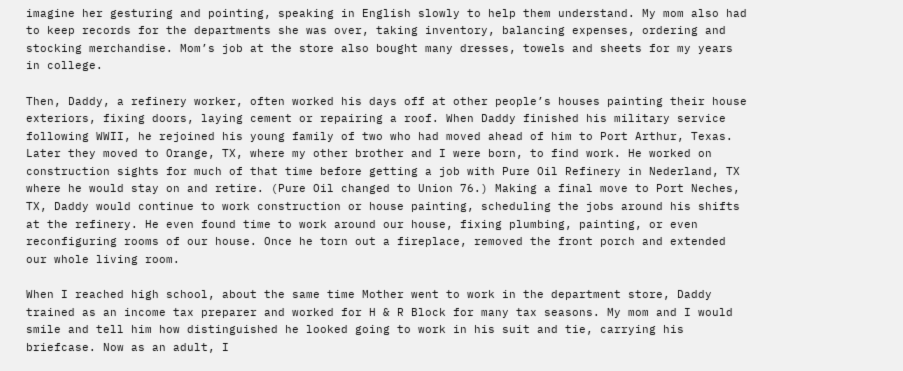imagine her gesturing and pointing, speaking in English slowly to help them understand. My mom also had to keep records for the departments she was over, taking inventory, balancing expenses, ordering and stocking merchandise. Mom’s job at the store also bought many dresses, towels and sheets for my years in college.

Then, Daddy, a refinery worker, often worked his days off at other people’s houses painting their house exteriors, fixing doors, laying cement or repairing a roof. When Daddy finished his military service following WWII, he rejoined his young family of two who had moved ahead of him to Port Arthur, Texas. Later they moved to Orange, TX, where my other brother and I were born, to find work. He worked on construction sights for much of that time before getting a job with Pure Oil Refinery in Nederland, TX where he would stay on and retire. (Pure Oil changed to Union 76.) Making a final move to Port Neches, TX, Daddy would continue to work construction or house painting, scheduling the jobs around his shifts at the refinery. He even found time to work around our house, fixing plumbing, painting, or even reconfiguring rooms of our house. Once he torn out a fireplace, removed the front porch and extended our whole living room.

When I reached high school, about the same time Mother went to work in the department store, Daddy trained as an income tax preparer and worked for H & R Block for many tax seasons. My mom and I would smile and tell him how distinguished he looked going to work in his suit and tie, carrying his briefcase. Now as an adult, I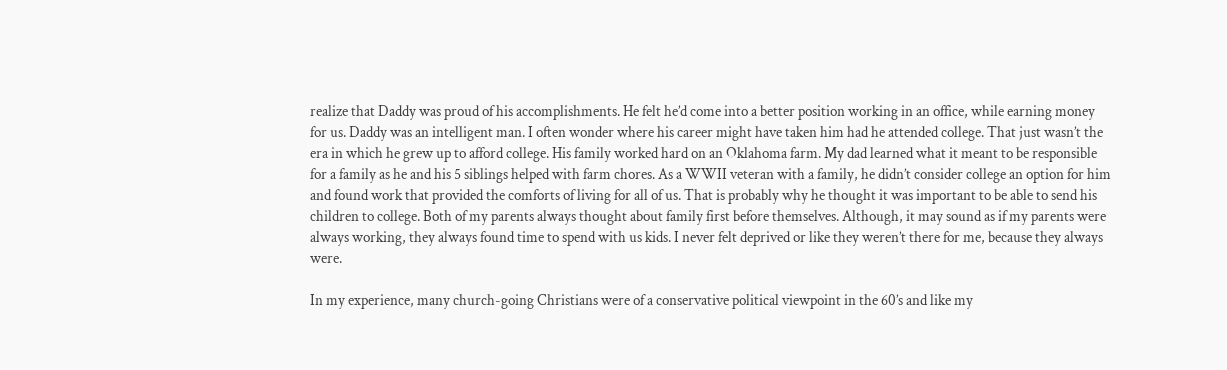realize that Daddy was proud of his accomplishments. He felt he’d come into a better position working in an office, while earning money for us. Daddy was an intelligent man. I often wonder where his career might have taken him had he attended college. That just wasn’t the era in which he grew up to afford college. His family worked hard on an Oklahoma farm. My dad learned what it meant to be responsible for a family as he and his 5 siblings helped with farm chores. As a WWII veteran with a family, he didn’t consider college an option for him and found work that provided the comforts of living for all of us. That is probably why he thought it was important to be able to send his children to college. Both of my parents always thought about family first before themselves. Although, it may sound as if my parents were always working, they always found time to spend with us kids. I never felt deprived or like they weren’t there for me, because they always were.

In my experience, many church-going Christians were of a conservative political viewpoint in the 60’s and like my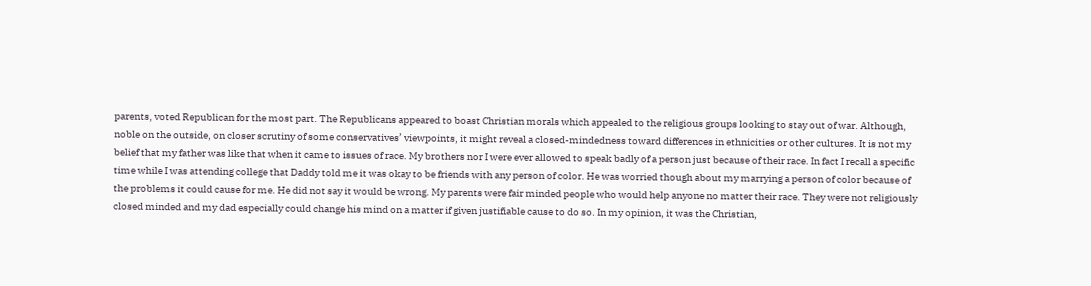parents, voted Republican for the most part. The Republicans appeared to boast Christian morals which appealed to the religious groups looking to stay out of war. Although, noble on the outside, on closer scrutiny of some conservatives’ viewpoints, it might reveal a closed-mindedness toward differences in ethnicities or other cultures. It is not my belief that my father was like that when it came to issues of race. My brothers nor I were ever allowed to speak badly of a person just because of their race. In fact I recall a specific time while I was attending college that Daddy told me it was okay to be friends with any person of color. He was worried though about my marrying a person of color because of the problems it could cause for me. He did not say it would be wrong. My parents were fair minded people who would help anyone no matter their race. They were not religiously closed minded and my dad especially could change his mind on a matter if given justifiable cause to do so. In my opinion, it was the Christian,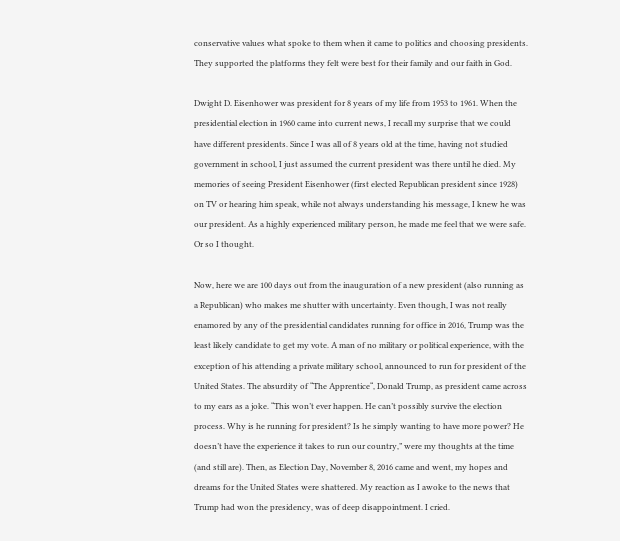conservative values what spoke to them when it came to politics and choosing presidents. They supported the platforms they felt were best for their family and our faith in God.

Dwight D. Eisenhower was president for 8 years of my life from 1953 to 1961. When the presidential election in 1960 came into current news, I recall my surprise that we could have different presidents. Since I was all of 8 years old at the time, having not studied government in school, I just assumed the current president was there until he died. My memories of seeing President Eisenhower (first elected Republican president since 1928) on TV or hearing him speak, while not always understanding his message, I knew he was our president. As a highly experienced military person, he made me feel that we were safe. Or so I thought.

Now, here we are 100 days out from the inauguration of a new president (also running as a Republican) who makes me shutter with uncertainty. Even though, I was not really enamored by any of the presidential candidates running for office in 2016, Trump was the least likely candidate to get my vote. A man of no military or political experience, with the exception of his attending a private military school, announced to run for president of the United States. The absurdity of “The Apprentice“, Donald Trump, as president came across to my ears as a joke. “This won’t ever happen. He can’t possibly survive the election process. Why is he running for president? Is he simply wanting to have more power? He doesn’t have the experience it takes to run our country,” were my thoughts at the time (and still are). Then, as Election Day, November 8, 2016 came and went, my hopes and dreams for the United States were shattered. My reaction as I awoke to the news that Trump had won the presidency, was of deep disappointment. I cried.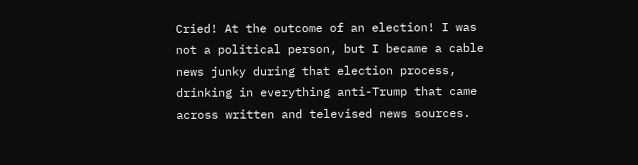Cried! At the outcome of an election! I was not a political person, but I became a cable news junky during that election process, drinking in everything anti-Trump that came across written and televised news sources.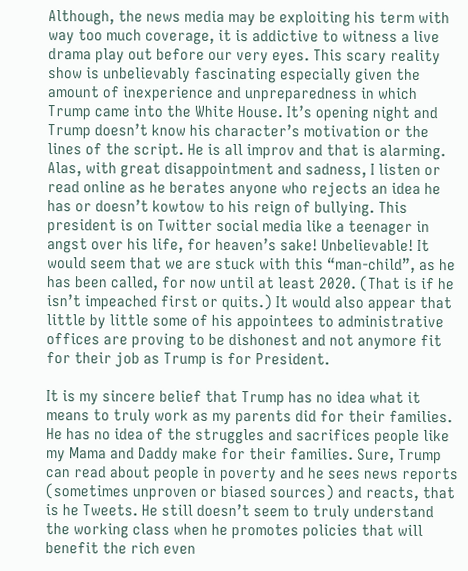Although, the news media may be exploiting his term with way too much coverage, it is addictive to witness a live drama play out before our very eyes. This scary reality show is unbelievably fascinating especially given the amount of inexperience and unpreparedness in which Trump came into the White House. It’s opening night and Trump doesn’t know his character’s motivation or the lines of the script. He is all improv and that is alarming. Alas, with great disappointment and sadness, I listen or read online as he berates anyone who rejects an idea he has or doesn’t kowtow to his reign of bullying. This president is on Twitter social media like a teenager in angst over his life, for heaven’s sake! Unbelievable! It would seem that we are stuck with this “man-child”, as he has been called, for now until at least 2020. (That is if he isn’t impeached first or quits.) It would also appear that little by little some of his appointees to administrative offices are proving to be dishonest and not anymore fit for their job as Trump is for President.

It is my sincere belief that Trump has no idea what it means to truly work as my parents did for their families. He has no idea of the struggles and sacrifices people like my Mama and Daddy make for their families. Sure, Trump can read about people in poverty and he sees news reports (sometimes unproven or biased sources) and reacts, that is he Tweets. He still doesn’t seem to truly understand the working class when he promotes policies that will benefit the rich even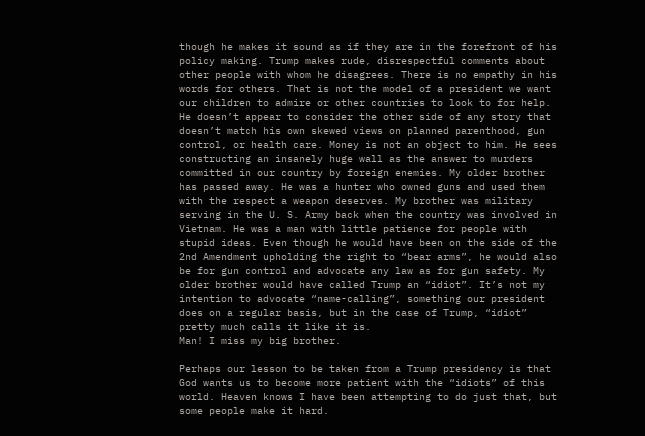though he makes it sound as if they are in the forefront of his policy making. Trump makes rude, disrespectful comments about other people with whom he disagrees. There is no empathy in his words for others. That is not the model of a president we want our children to admire or other countries to look to for help. He doesn’t appear to consider the other side of any story that doesn’t match his own skewed views on planned parenthood, gun control, or health care. Money is not an object to him. He sees constructing an insanely huge wall as the answer to murders committed in our country by foreign enemies. My older brother has passed away. He was a hunter who owned guns and used them with the respect a weapon deserves. My brother was military serving in the U. S. Army back when the country was involved in Vietnam. He was a man with little patience for people with stupid ideas. Even though he would have been on the side of the 2nd Amendment upholding the right to “bear arms”, he would also be for gun control and advocate any law as for gun safety. My older brother would have called Trump an “idiot”. It’s not my intention to advocate “name-calling”, something our president does on a regular basis, but in the case of Trump, “idiot” pretty much calls it like it is.
Man! I miss my big brother.

Perhaps our lesson to be taken from a Trump presidency is that God wants us to become more patient with the “idiots” of this world. Heaven knows I have been attempting to do just that, but some people make it hard.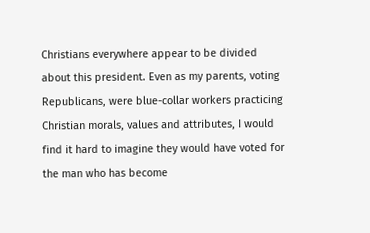Christians everywhere appear to be divided about this president. Even as my parents, voting Republicans, were blue-collar workers practicing Christian morals, values and attributes, I would find it hard to imagine they would have voted for the man who has become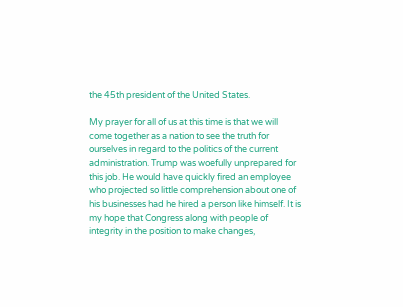the 45th president of the United States.

My prayer for all of us at this time is that we will come together as a nation to see the truth for ourselves in regard to the politics of the current administration. Trump was woefully unprepared for this job. He would have quickly fired an employee who projected so little comprehension about one of his businesses had he hired a person like himself. It is my hope that Congress along with people of integrity in the position to make changes,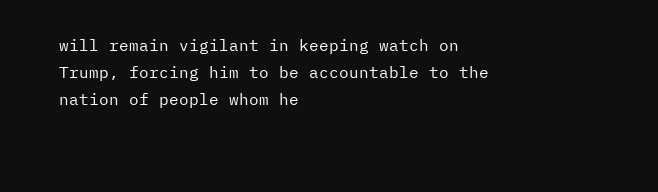will remain vigilant in keeping watch on Trump, forcing him to be accountable to the nation of people whom he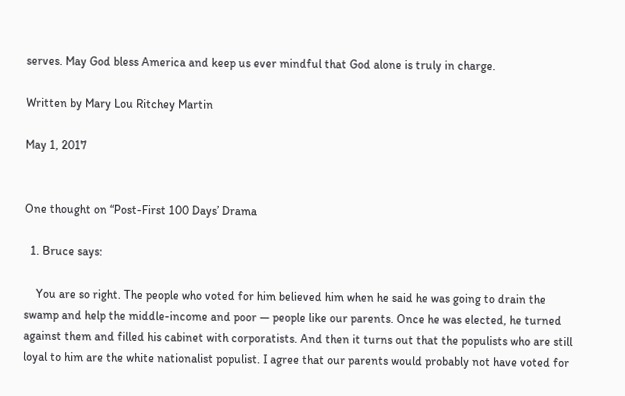serves. May God bless America and keep us ever mindful that God alone is truly in charge.

Written by Mary Lou Ritchey Martin

May 1, 2017


One thought on “Post-First 100 Days’ Drama

  1. Bruce says:

    You are so right. The people who voted for him believed him when he said he was going to drain the swamp and help the middle-income and poor — people like our parents. Once he was elected, he turned against them and filled his cabinet with corporatists. And then it turns out that the populists who are still loyal to him are the white nationalist populist. I agree that our parents would probably not have voted for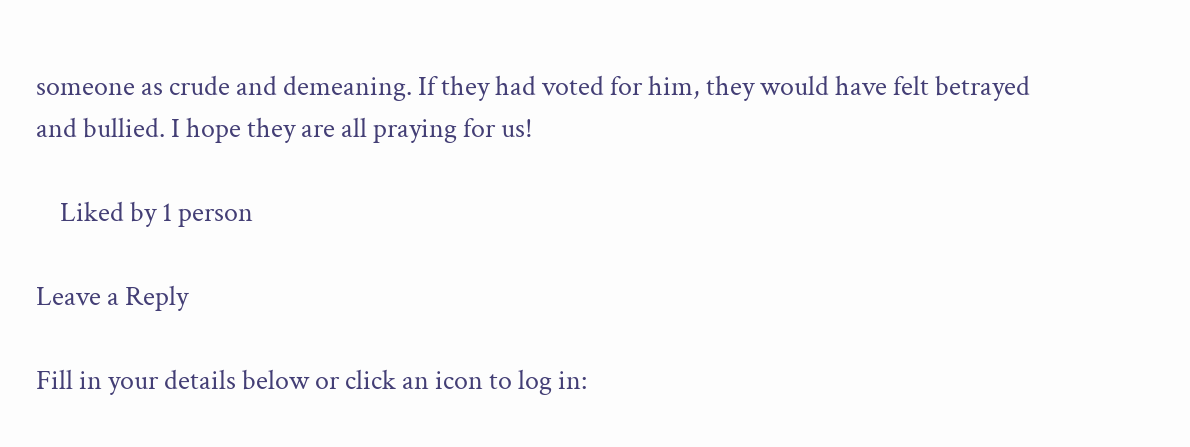someone as crude and demeaning. If they had voted for him, they would have felt betrayed and bullied. I hope they are all praying for us!

    Liked by 1 person

Leave a Reply

Fill in your details below or click an icon to log in: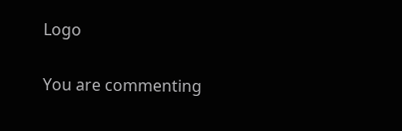Logo

You are commenting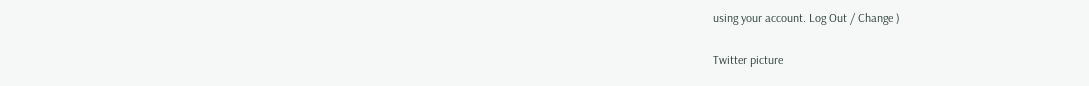using your account. Log Out / Change )

Twitter picture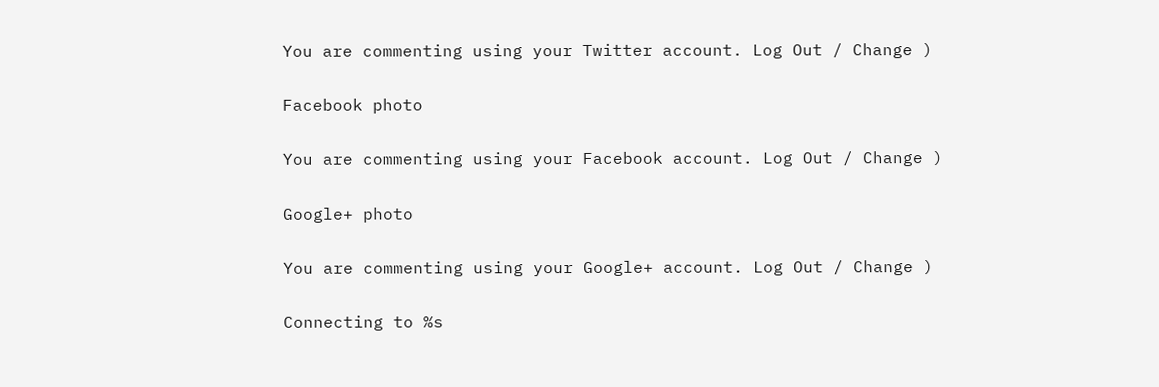You are commenting using your Twitter account. Log Out / Change )

Facebook photo

You are commenting using your Facebook account. Log Out / Change )

Google+ photo

You are commenting using your Google+ account. Log Out / Change )

Connecting to %s